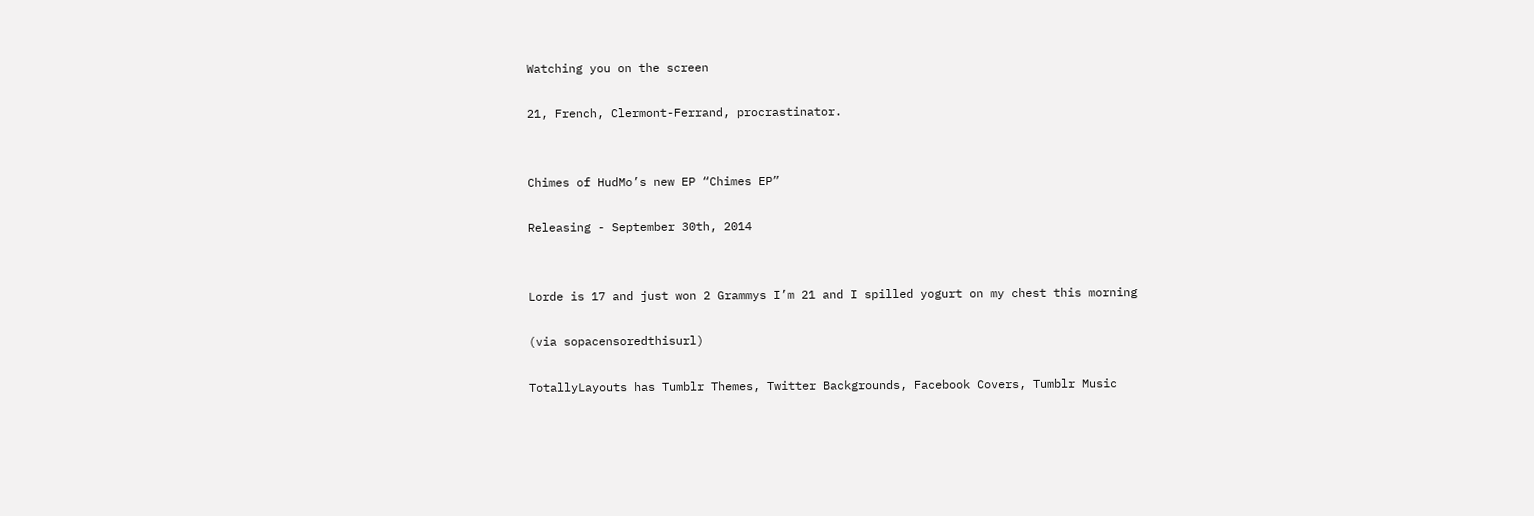Watching you on the screen

21, French, Clermont-Ferrand, procrastinator.


Chimes of HudMo’s new EP “Chimes EP”

Releasing - September 30th, 2014


Lorde is 17 and just won 2 Grammys I’m 21 and I spilled yogurt on my chest this morning

(via sopacensoredthisurl)

TotallyLayouts has Tumblr Themes, Twitter Backgrounds, Facebook Covers, Tumblr Music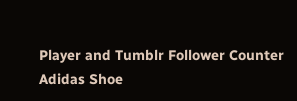Player and Tumblr Follower Counter
Adidas Shoe